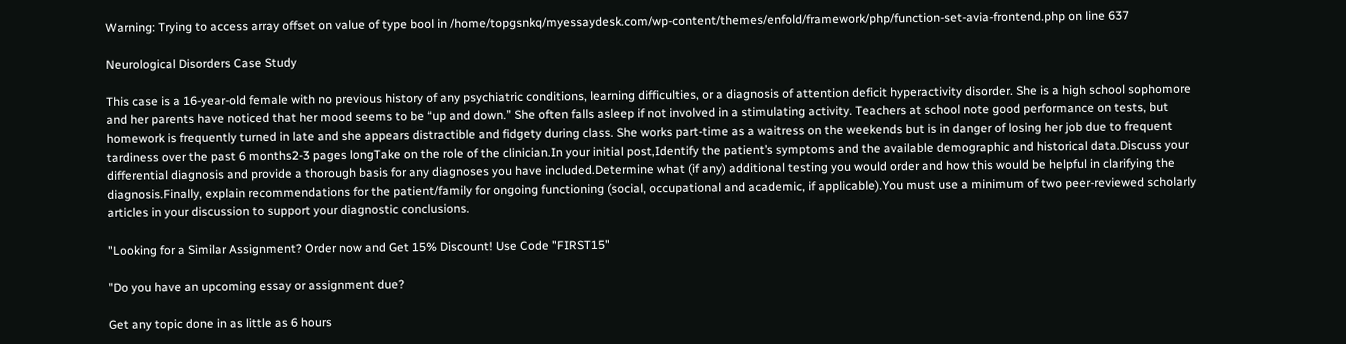Warning: Trying to access array offset on value of type bool in /home/topgsnkq/myessaydesk.com/wp-content/themes/enfold/framework/php/function-set-avia-frontend.php on line 637

Neurological Disorders Case Study

This case is a 16-year-old female with no previous history of any psychiatric conditions, learning difficulties, or a diagnosis of attention deficit hyperactivity disorder. She is a high school sophomore and her parents have noticed that her mood seems to be “up and down.” She often falls asleep if not involved in a stimulating activity. Teachers at school note good performance on tests, but homework is frequently turned in late and she appears distractible and fidgety during class. She works part-time as a waitress on the weekends but is in danger of losing her job due to frequent tardiness over the past 6 months2-3 pages longTake on the role of the clinician.In your initial post,Identify the patient’s symptoms and the available demographic and historical data.Discuss your differential diagnosis and provide a thorough basis for any diagnoses you have included.Determine what (if any) additional testing you would order and how this would be helpful in clarifying the diagnosis.Finally, explain recommendations for the patient/family for ongoing functioning (social, occupational and academic, if applicable).You must use a minimum of two peer-reviewed scholarly articles in your discussion to support your diagnostic conclusions.

"Looking for a Similar Assignment? Order now and Get 15% Discount! Use Code "FIRST15"

"Do you have an upcoming essay or assignment due?

Get any topic done in as little as 6 hours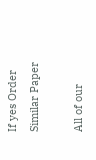If yes Order Similar Paper

All of our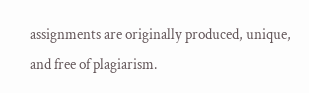assignments are originally produced, unique, and free of plagiarism.